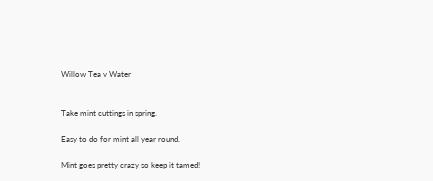Willow Tea v Water


Take mint cuttings in spring.

Easy to do for mint all year round.

Mint goes pretty crazy so keep it tamed!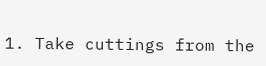1. Take cuttings from the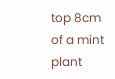top 8cm of a mint plant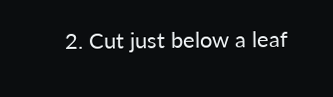2. Cut just below a leaf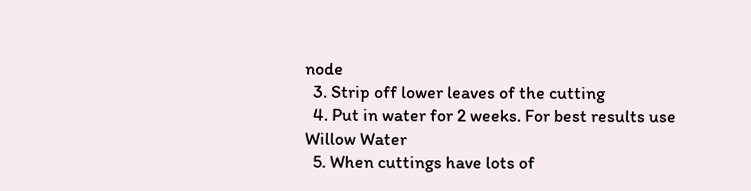node
  3. Strip off lower leaves of the cutting
  4. Put in water for 2 weeks. For best results use Willow Water
  5. When cuttings have lots of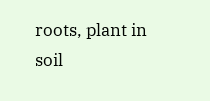roots, plant in soil